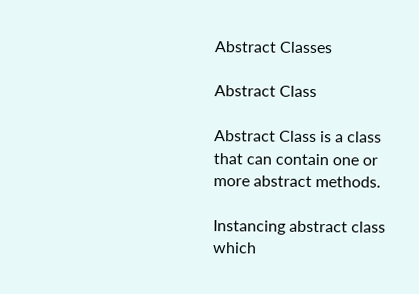Abstract Classes

Abstract Class

Abstract Class is a class that can contain one or more abstract methods.

Instancing abstract class which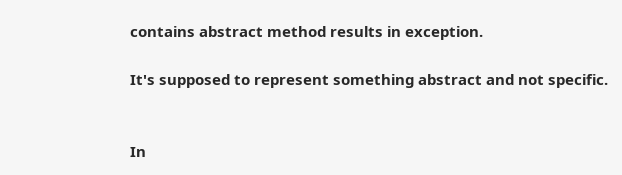contains abstract method results in exception.

It's supposed to represent something abstract and not specific.


In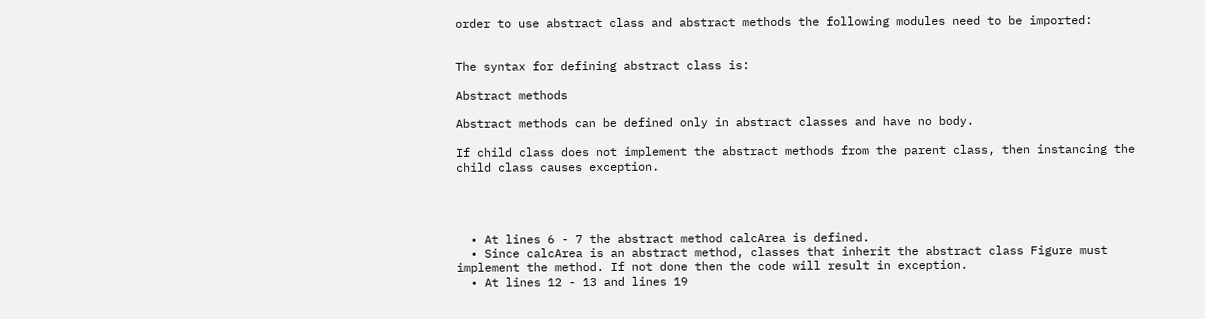order to use abstract class and abstract methods the following modules need to be imported:


The syntax for defining abstract class is:

Abstract methods

Abstract methods can be defined only in abstract classes and have no body.

If child class does not implement the abstract methods from the parent class, then instancing the child class causes exception.




  • At lines 6 - 7 the abstract method calcArea is defined.
  • Since calcArea is an abstract method, classes that inherit the abstract class Figure must implement the method. If not done then the code will result in exception.
  • At lines 12 - 13 and lines 19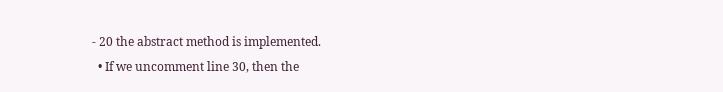- 20 the abstract method is implemented.
  • If we uncomment line 30, then the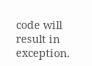code will result in exception.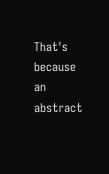That's because an abstract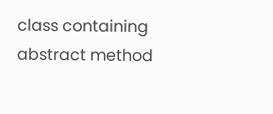class containing abstract method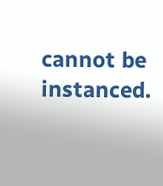cannot be instanced.